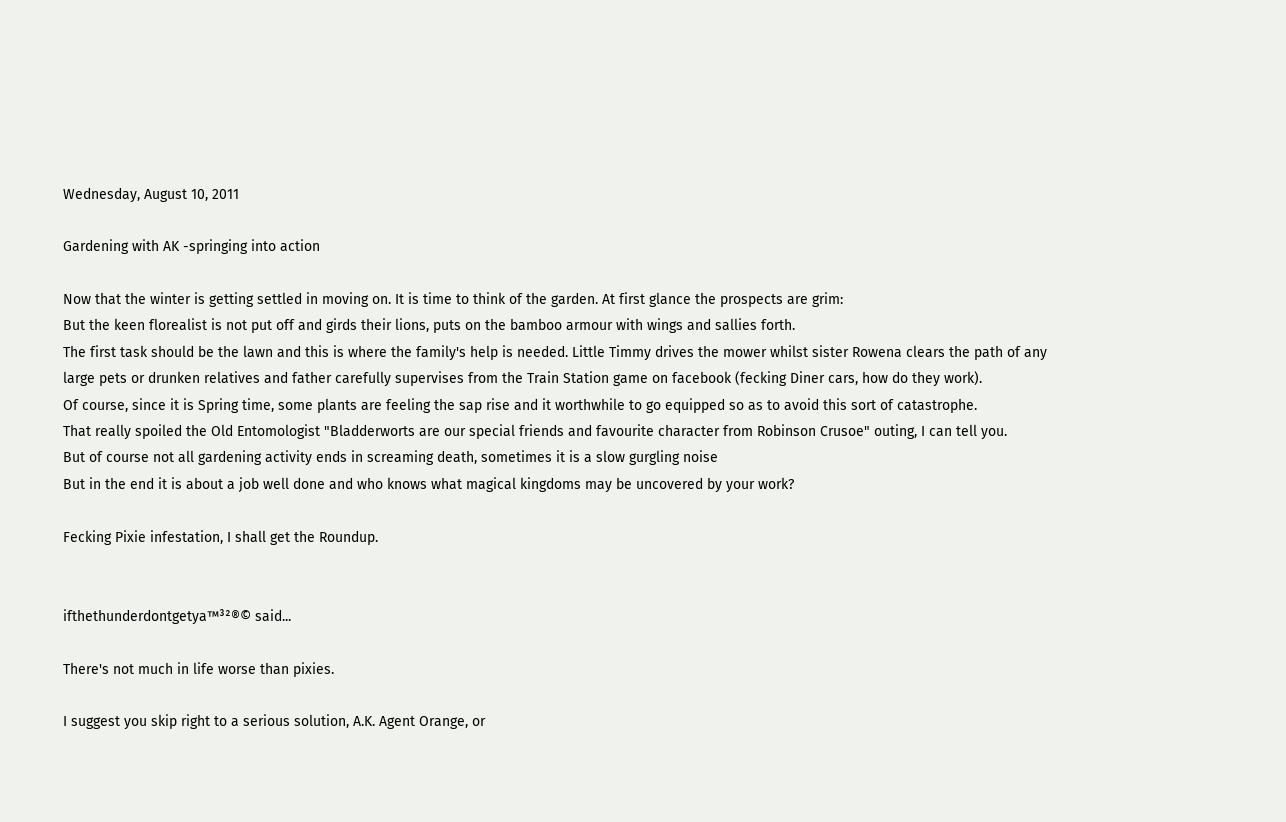Wednesday, August 10, 2011

Gardening with AK -springing into action

Now that the winter is getting settled in moving on. It is time to think of the garden. At first glance the prospects are grim:
But the keen florealist is not put off and girds their lions, puts on the bamboo armour with wings and sallies forth.
The first task should be the lawn and this is where the family's help is needed. Little Timmy drives the mower whilst sister Rowena clears the path of any large pets or drunken relatives and father carefully supervises from the Train Station game on facebook (fecking Diner cars, how do they work).
Of course, since it is Spring time, some plants are feeling the sap rise and it worthwhile to go equipped so as to avoid this sort of catastrophe.
That really spoiled the Old Entomologist "Bladderworts are our special friends and favourite character from Robinson Crusoe" outing, I can tell you.
But of course not all gardening activity ends in screaming death, sometimes it is a slow gurgling noise
But in the end it is about a job well done and who knows what magical kingdoms may be uncovered by your work?

Fecking Pixie infestation, I shall get the Roundup.


ifthethunderdontgetya™³²®© said...

There's not much in life worse than pixies.

I suggest you skip right to a serious solution, A.K. Agent Orange, or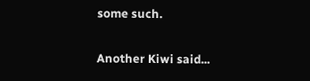some such.

Another Kiwi said...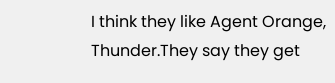I think they like Agent Orange, Thunder.They say they get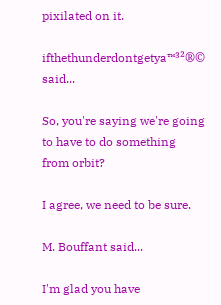pixilated on it.

ifthethunderdontgetya™³²®© said...

So, you're saying we're going to have to do something from orbit?

I agree, we need to be sure.

M. Bouffant said...

I'm glad you have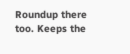Roundup there too. Keeps the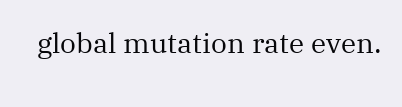global mutation rate even.